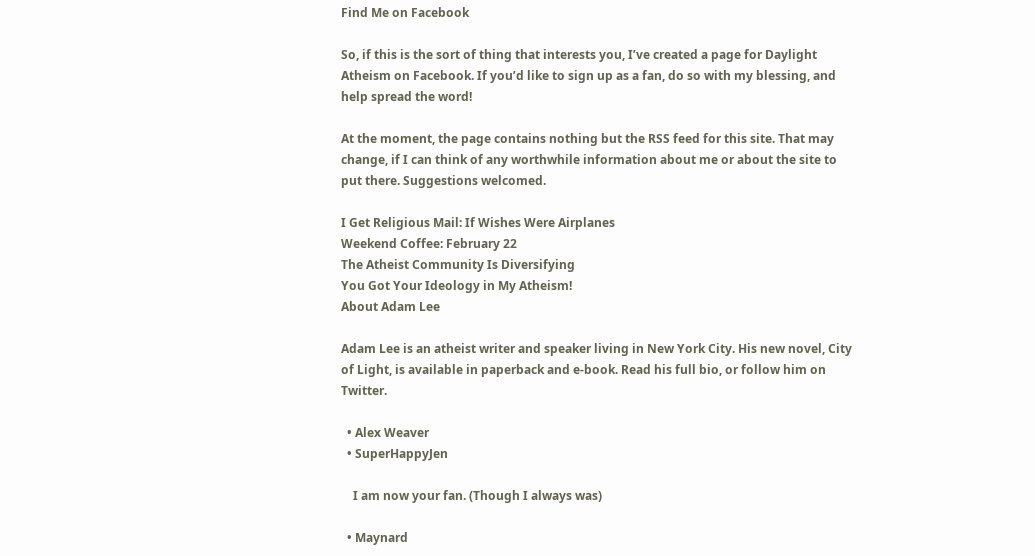Find Me on Facebook

So, if this is the sort of thing that interests you, I’ve created a page for Daylight Atheism on Facebook. If you’d like to sign up as a fan, do so with my blessing, and help spread the word!

At the moment, the page contains nothing but the RSS feed for this site. That may change, if I can think of any worthwhile information about me or about the site to put there. Suggestions welcomed.

I Get Religious Mail: If Wishes Were Airplanes
Weekend Coffee: February 22
The Atheist Community Is Diversifying
You Got Your Ideology in My Atheism!
About Adam Lee

Adam Lee is an atheist writer and speaker living in New York City. His new novel, City of Light, is available in paperback and e-book. Read his full bio, or follow him on Twitter.

  • Alex Weaver
  • SuperHappyJen

    I am now your fan. (Though I always was)

  • Maynard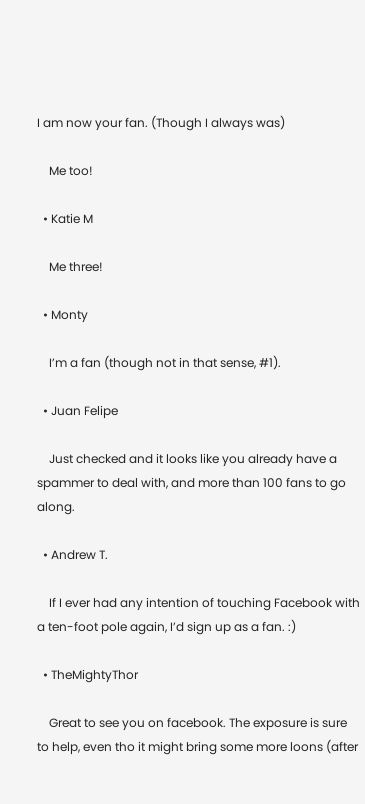I am now your fan. (Though I always was)

    Me too!

  • Katie M

    Me three!

  • Monty

    I’m a fan (though not in that sense, #1).

  • Juan Felipe

    Just checked and it looks like you already have a spammer to deal with, and more than 100 fans to go along.

  • Andrew T.

    If I ever had any intention of touching Facebook with a ten-foot pole again, I’d sign up as a fan. :)

  • TheMightyThor

    Great to see you on facebook. The exposure is sure to help, even tho it might bring some more loons (after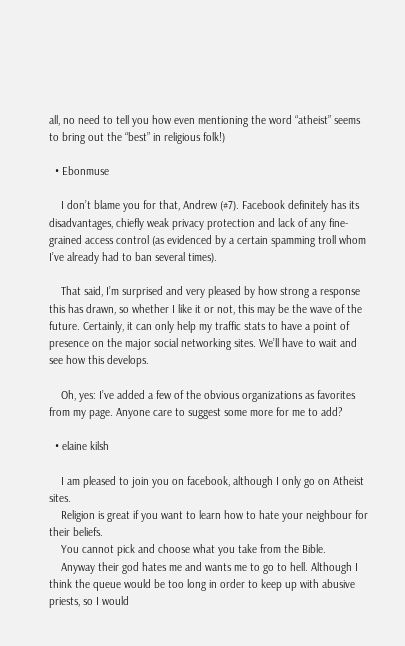all, no need to tell you how even mentioning the word “atheist” seems to bring out the “best” in religious folk!)

  • Ebonmuse

    I don’t blame you for that, Andrew (#7). Facebook definitely has its disadvantages, chiefly weak privacy protection and lack of any fine-grained access control (as evidenced by a certain spamming troll whom I’ve already had to ban several times).

    That said, I’m surprised and very pleased by how strong a response this has drawn, so whether I like it or not, this may be the wave of the future. Certainly, it can only help my traffic stats to have a point of presence on the major social networking sites. We’ll have to wait and see how this develops.

    Oh, yes: I’ve added a few of the obvious organizations as favorites from my page. Anyone care to suggest some more for me to add?

  • elaine kilsh

    I am pleased to join you on facebook, although I only go on Atheist sites.
    Religion is great if you want to learn how to hate your neighbour for their beliefs.
    You cannot pick and choose what you take from the Bible.
    Anyway their god hates me and wants me to go to hell. Although I think the queue would be too long in order to keep up with abusive priests, so I would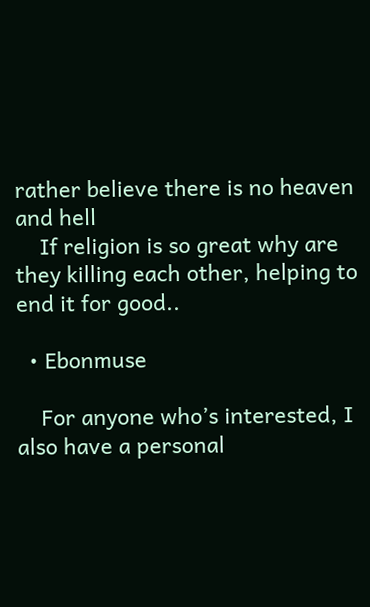rather believe there is no heaven and hell
    If religion is so great why are they killing each other, helping to end it for good..

  • Ebonmuse

    For anyone who’s interested, I also have a personal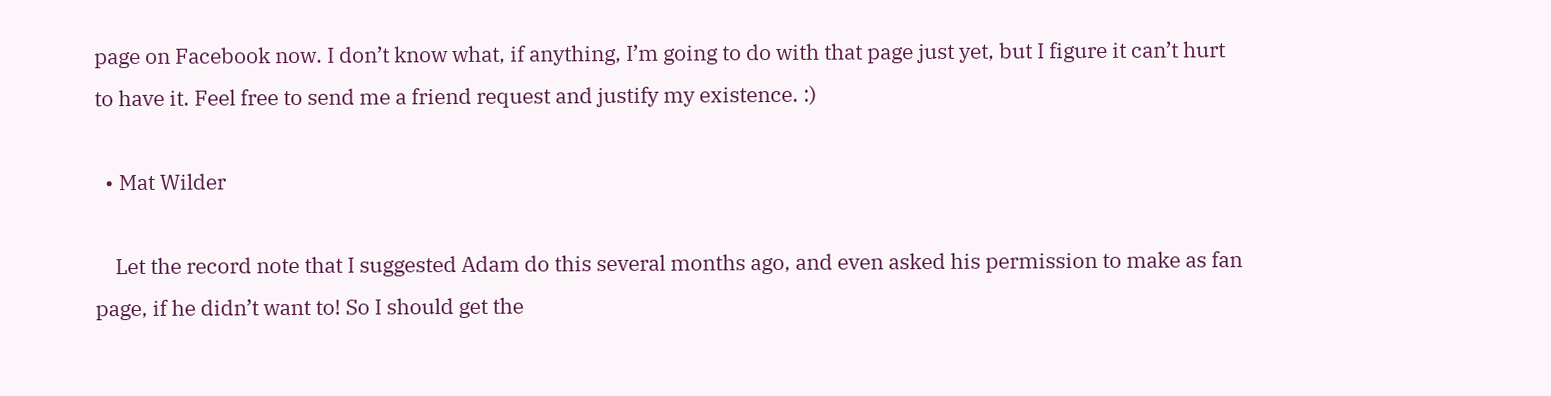page on Facebook now. I don’t know what, if anything, I’m going to do with that page just yet, but I figure it can’t hurt to have it. Feel free to send me a friend request and justify my existence. :)

  • Mat Wilder

    Let the record note that I suggested Adam do this several months ago, and even asked his permission to make as fan page, if he didn’t want to! So I should get the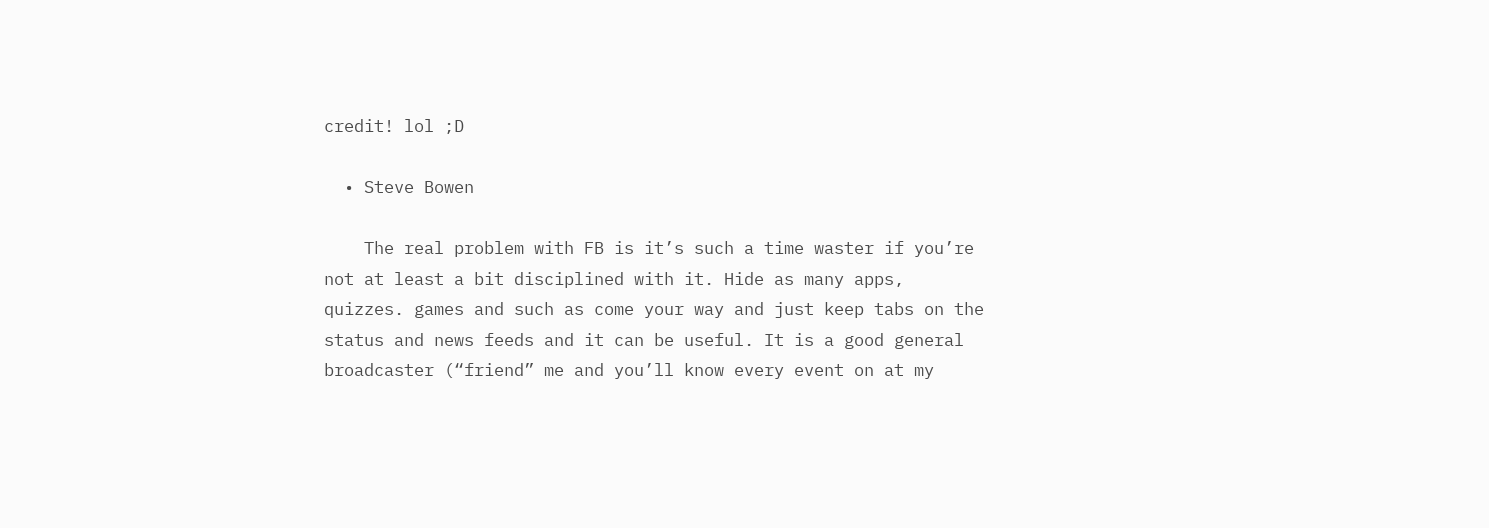credit! lol ;D

  • Steve Bowen

    The real problem with FB is it’s such a time waster if you’re not at least a bit disciplined with it. Hide as many apps, quizzes. games and such as come your way and just keep tabs on the status and news feeds and it can be useful. It is a good general broadcaster (“friend” me and you’ll know every event on at my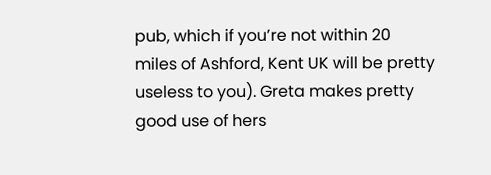pub, which if you’re not within 20 miles of Ashford, Kent UK will be pretty useless to you). Greta makes pretty good use of hers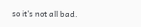so it’s not all bad.